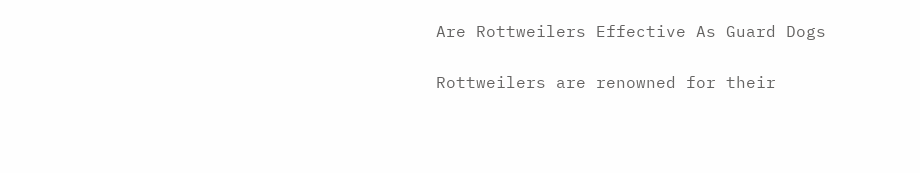Are Rottweilers Effective As Guard Dogs

Rottweilers are renowned for their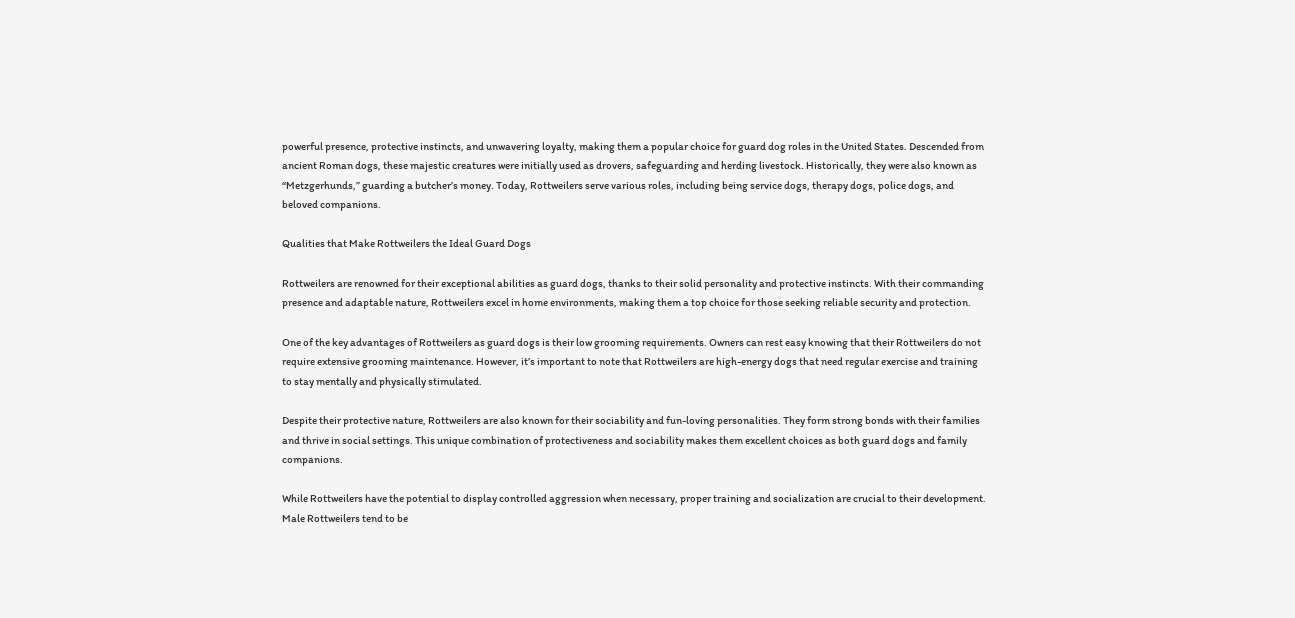powerful presence, protective instincts, and unwavering loyalty, making them a popular choice for guard dog roles in the United States. Descended from ancient Roman dogs, these majestic creatures were initially used as drovers, safeguarding and herding livestock. Historically, they were also known as “Metzgerhunds,” guarding a butcher’s money. Today, Rottweilers serve various roles, including being service dogs, therapy dogs, police dogs, and beloved companions.

Qualities that Make Rottweilers the Ideal Guard Dogs

Rottweilers are renowned for their exceptional abilities as guard dogs, thanks to their solid personality and protective instincts. With their commanding presence and adaptable nature, Rottweilers excel in home environments, making them a top choice for those seeking reliable security and protection.

One of the key advantages of Rottweilers as guard dogs is their low grooming requirements. Owners can rest easy knowing that their Rottweilers do not require extensive grooming maintenance. However, it’s important to note that Rottweilers are high-energy dogs that need regular exercise and training to stay mentally and physically stimulated.

Despite their protective nature, Rottweilers are also known for their sociability and fun-loving personalities. They form strong bonds with their families and thrive in social settings. This unique combination of protectiveness and sociability makes them excellent choices as both guard dogs and family companions.

While Rottweilers have the potential to display controlled aggression when necessary, proper training and socialization are crucial to their development. Male Rottweilers tend to be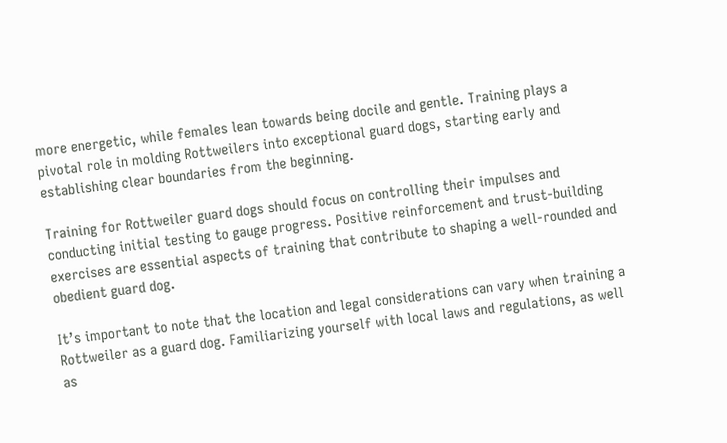more energetic, while females lean towards being docile and gentle. Training plays a pivotal role in molding Rottweilers into exceptional guard dogs, starting early and establishing clear boundaries from the beginning.

Training for Rottweiler guard dogs should focus on controlling their impulses and conducting initial testing to gauge progress. Positive reinforcement and trust-building exercises are essential aspects of training that contribute to shaping a well-rounded and obedient guard dog.

It’s important to note that the location and legal considerations can vary when training a Rottweiler as a guard dog. Familiarizing yourself with local laws and regulations, as well as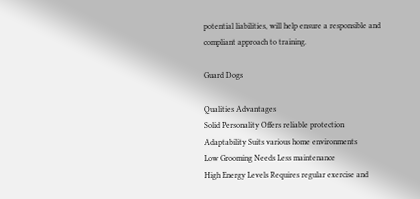potential liabilities, will help ensure a responsible and compliant approach to training.

Guard Dogs

Qualities Advantages
Solid Personality Offers reliable protection
Adaptability Suits various home environments
Low Grooming Needs Less maintenance
High Energy Levels Requires regular exercise and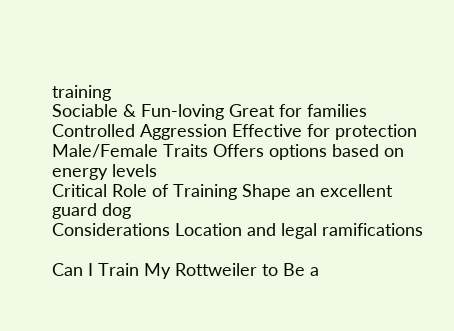training
Sociable & Fun-loving Great for families
Controlled Aggression Effective for protection
Male/Female Traits Offers options based on energy levels
Critical Role of Training Shape an excellent guard dog
Considerations Location and legal ramifications

Can I Train My Rottweiler to Be a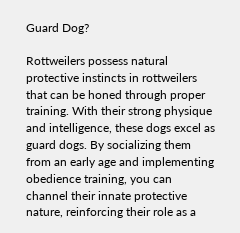Guard Dog?

Rottweilers possess natural protective instincts in rottweilers that can be honed through proper training. With their strong physique and intelligence, these dogs excel as guard dogs. By socializing them from an early age and implementing obedience training, you can channel their innate protective nature, reinforcing their role as a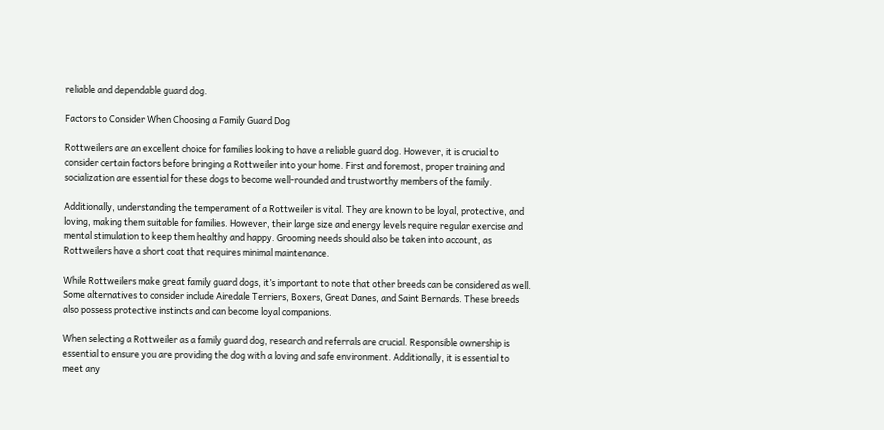reliable and dependable guard dog.

Factors to Consider When Choosing a Family Guard Dog

Rottweilers are an excellent choice for families looking to have a reliable guard dog. However, it is crucial to consider certain factors before bringing a Rottweiler into your home. First and foremost, proper training and socialization are essential for these dogs to become well-rounded and trustworthy members of the family.

Additionally, understanding the temperament of a Rottweiler is vital. They are known to be loyal, protective, and loving, making them suitable for families. However, their large size and energy levels require regular exercise and mental stimulation to keep them healthy and happy. Grooming needs should also be taken into account, as Rottweilers have a short coat that requires minimal maintenance.

While Rottweilers make great family guard dogs, it’s important to note that other breeds can be considered as well. Some alternatives to consider include Airedale Terriers, Boxers, Great Danes, and Saint Bernards. These breeds also possess protective instincts and can become loyal companions.

When selecting a Rottweiler as a family guard dog, research and referrals are crucial. Responsible ownership is essential to ensure you are providing the dog with a loving and safe environment. Additionally, it is essential to meet any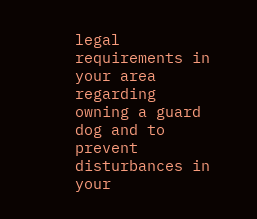legal requirements in your area regarding owning a guard dog and to prevent disturbances in your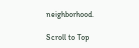neighborhood.

Scroll to Top